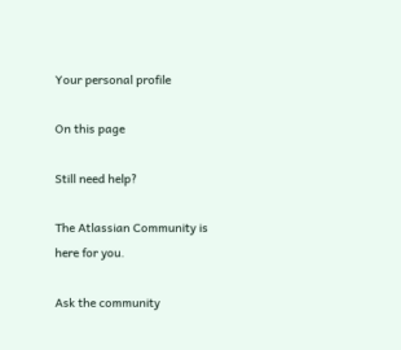Your personal profile

On this page

Still need help?

The Atlassian Community is here for you.

Ask the community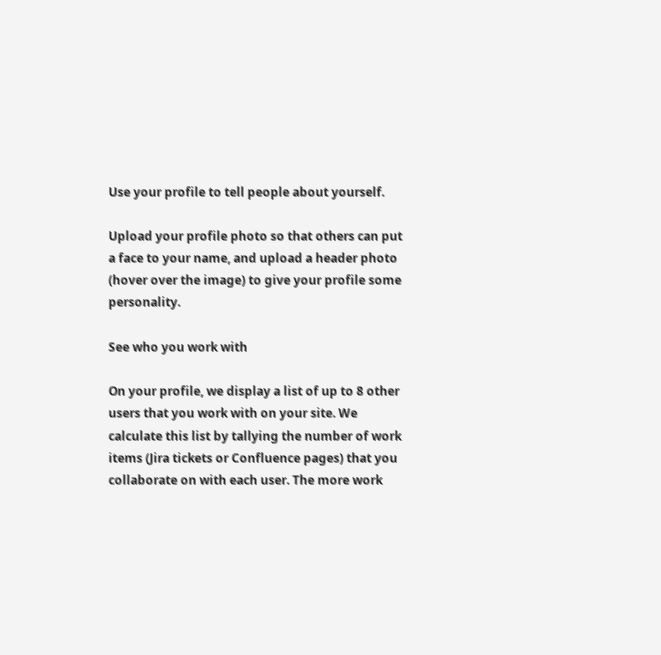Use your profile to tell people about yourself.

Upload your profile photo so that others can put a face to your name, and upload a header photo (hover over the image) to give your profile some personality.

See who you work with

On your profile, we display a list of up to 8 other users that you work with on your site. We calculate this list by tallying the number of work items (Jira tickets or Confluence pages) that you collaborate on with each user. The more work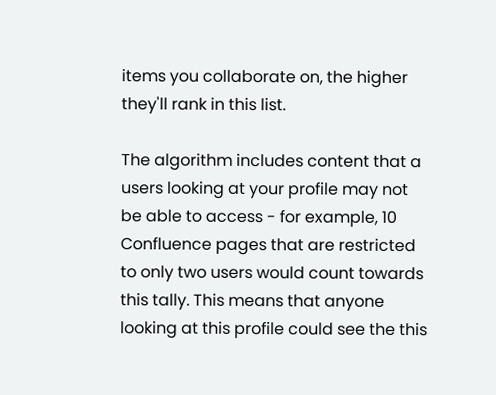items you collaborate on, the higher they'll rank in this list.

The algorithm includes content that a users looking at your profile may not be able to access - for example, 10 Confluence pages that are restricted to only two users would count towards this tally. This means that anyone looking at this profile could see the this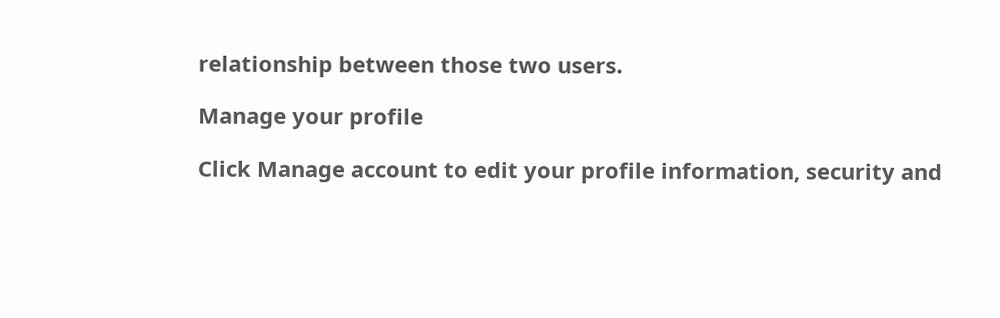relationship between those two users.

Manage your profile

Click Manage account to edit your profile information, security and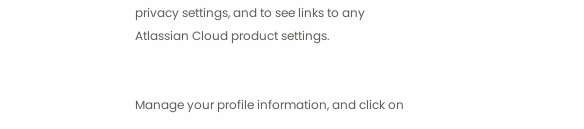privacy settings, and to see links to any Atlassian Cloud product settings.


Manage your profile information, and click on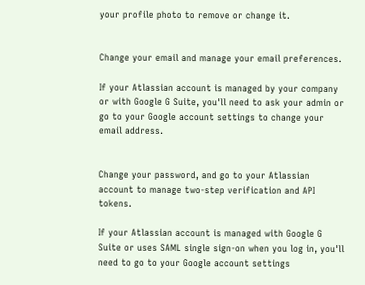your profile photo to remove or change it.


Change your email and manage your email preferences.

If your Atlassian account is managed by your company or with Google G Suite, you'll need to ask your admin or go to your Google account settings to change your email address.


Change your password, and go to your Atlassian account to manage two-step verification and API tokens.

If your Atlassian account is managed with Google G Suite or uses SAML single sign-on when you log in, you'll need to go to your Google account settings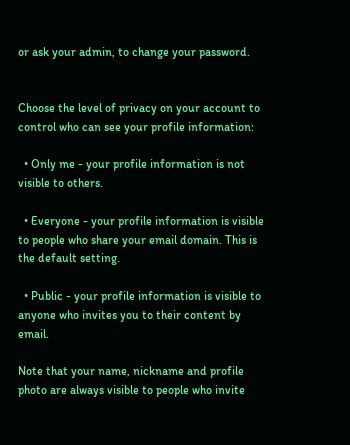or ask your admin, to change your password.


Choose the level of privacy on your account to control who can see your profile information:

  • Only me - your profile information is not visible to others.

  • Everyone - your profile information is visible to people who share your email domain. This is the default setting.

  • Public - your profile information is visible to anyone who invites you to their content by email.

Note that your name, nickname and profile photo are always visible to people who invite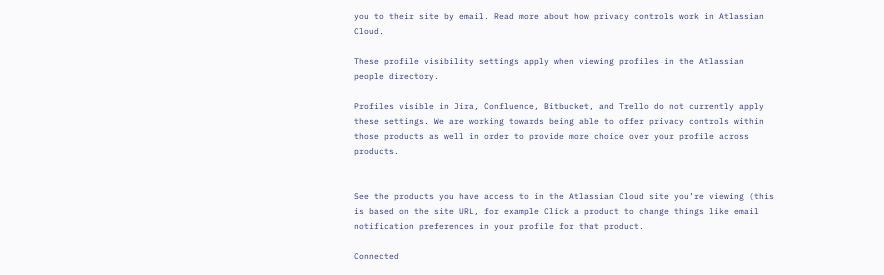you to their site by email. Read more about how privacy controls work in Atlassian Cloud.

These profile visibility settings apply when viewing profiles in the Atlassian people directory.

Profiles visible in Jira, Confluence, Bitbucket, and Trello do not currently apply these settings. We are working towards being able to offer privacy controls within those products as well in order to provide more choice over your profile across products.


See the products you have access to in the Atlassian Cloud site you’re viewing (this is based on the site URL, for example Click a product to change things like email notification preferences in your profile for that product.

Connected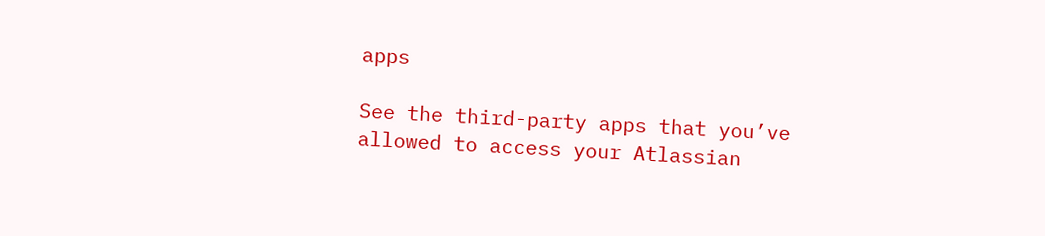apps

See the third-party apps that you’ve allowed to access your Atlassian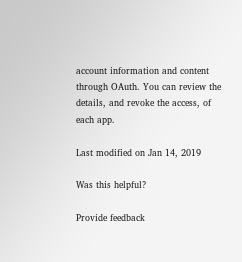account information and content through OAuth. You can review the details, and revoke the access, of each app.

Last modified on Jan 14, 2019

Was this helpful?

Provide feedback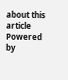about this article
Powered by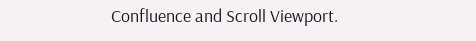Confluence and Scroll Viewport.